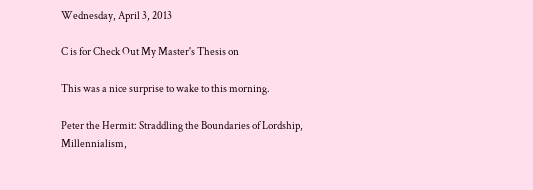Wednesday, April 3, 2013

C is for Check Out My Master's Thesis on

This was a nice surprise to wake to this morning.

Peter the Hermit: Straddling the Boundaries of Lordship, Millennialism,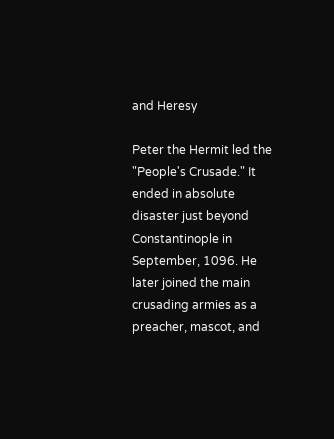and Heresy

Peter the Hermit led the "People's Crusade." It ended in absolute disaster just beyond Constantinople in September, 1096. He later joined the main crusading armies as a preacher, mascot, and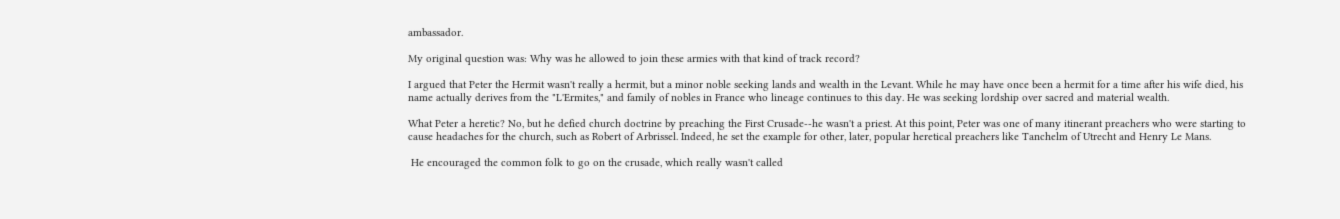ambassador.

My original question was: Why was he allowed to join these armies with that kind of track record?

I argued that Peter the Hermit wasn't really a hermit, but a minor noble seeking lands and wealth in the Levant. While he may have once been a hermit for a time after his wife died, his name actually derives from the "L'Ermites," and family of nobles in France who lineage continues to this day. He was seeking lordship over sacred and material wealth.

What Peter a heretic? No, but he defied church doctrine by preaching the First Crusade--he wasn't a priest. At this point, Peter was one of many itinerant preachers who were starting to cause headaches for the church, such as Robert of Arbrissel. Indeed, he set the example for other, later, popular heretical preachers like Tanchelm of Utrecht and Henry Le Mans.

 He encouraged the common folk to go on the crusade, which really wasn't called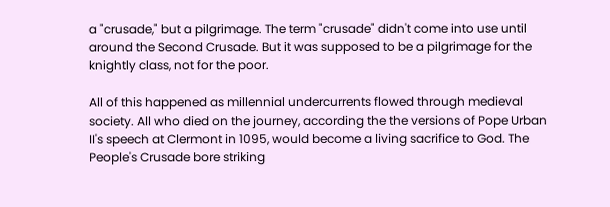a "crusade," but a pilgrimage. The term "crusade" didn't come into use until around the Second Crusade. But it was supposed to be a pilgrimage for the knightly class, not for the poor.

All of this happened as millennial undercurrents flowed through medieval society. All who died on the journey, according the the versions of Pope Urban II's speech at Clermont in 1095, would become a living sacrifice to God. The People's Crusade bore striking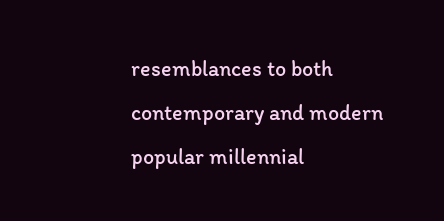resemblances to both contemporary and modern popular millennial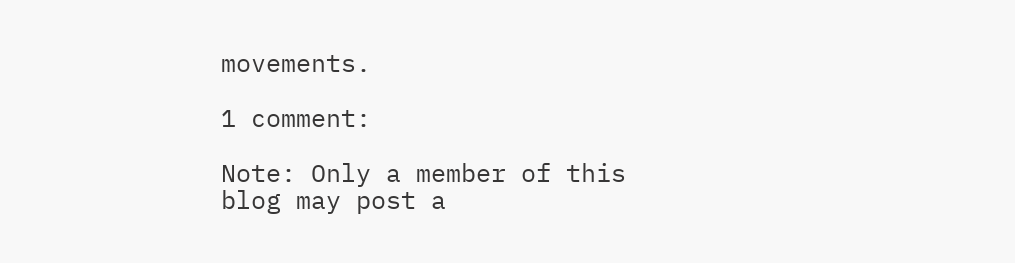movements.

1 comment:

Note: Only a member of this blog may post a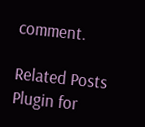comment.

Related Posts Plugin for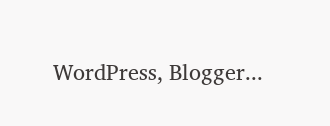WordPress, Blogger...